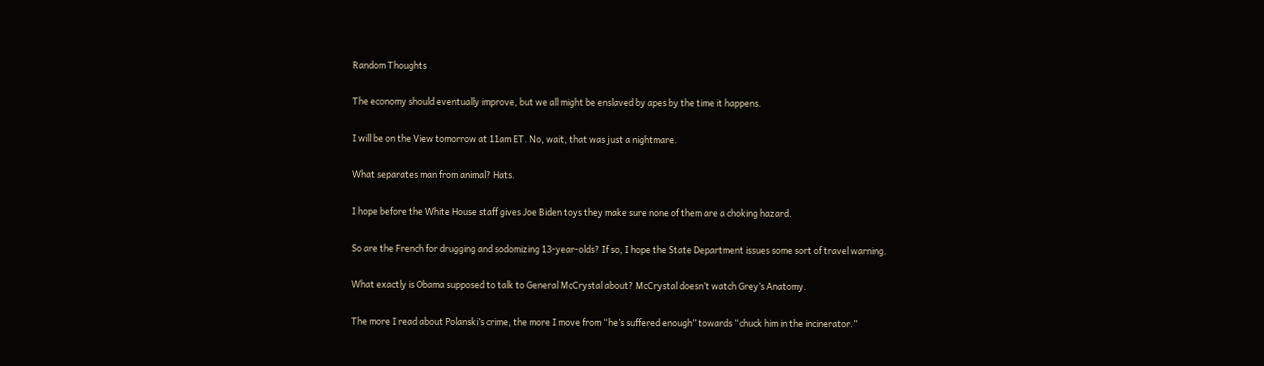Random Thoughts

The economy should eventually improve, but we all might be enslaved by apes by the time it happens.

I will be on the View tomorrow at 11am ET. No, wait, that was just a nightmare.

What separates man from animal? Hats.

I hope before the White House staff gives Joe Biden toys they make sure none of them are a choking hazard.

So are the French for drugging and sodomizing 13-year-olds? If so, I hope the State Department issues some sort of travel warning.

What exactly is Obama supposed to talk to General McCrystal about? McCrystal doesn’t watch Grey’s Anatomy.

The more I read about Polanski’s crime, the more I move from “he’s suffered enough” towards “chuck him in the incinerator.”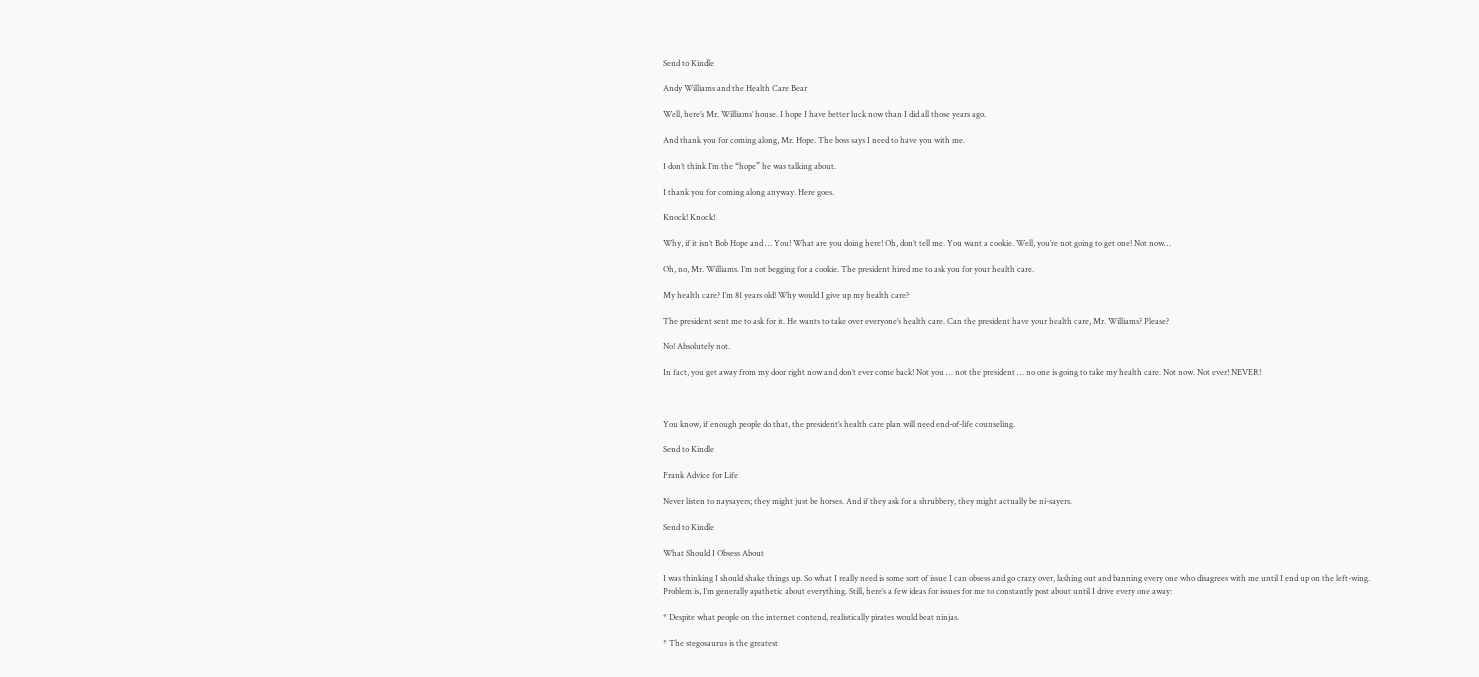Send to Kindle

Andy Williams and the Health Care Bear

Well, here’s Mr. Williams’ house. I hope I have better luck now than I did all those years ago.

And thank you for coming along, Mr. Hope. The boss says I need to have you with me.

I don’t think I’m the “hope” he was talking about.

I thank you for coming along anyway. Here goes.

Knock! Knock!

Why, if it isn’t Bob Hope and … You! What are you doing here! Oh, don’t tell me. You want a cookie. Well, you’re not going to get one! Not now…

Oh, no, Mr. Williams. I’m not begging for a cookie. The president hired me to ask you for your health care.

My health care? I’m 81 years old! Why would I give up my health care?

The president sent me to ask for it. He wants to take over everyone’s health care. Can the president have your health care, Mr. Williams? Please?

No! Absolutely not.

In fact, you get away from my door right now and don’t ever come back! Not you … not the president … no one is going to take my health care. Not now. Not ever! NEVER!



You know, if enough people do that, the president’s health care plan will need end-of-life counseling.

Send to Kindle

Frank Advice for Life

Never listen to naysayers; they might just be horses. And if they ask for a shrubbery, they might actually be ni-sayers.

Send to Kindle

What Should I Obsess About

I was thinking I should shake things up. So what I really need is some sort of issue I can obsess and go crazy over, lashing out and banning every one who disagrees with me until I end up on the left-wing. Problem is, I’m generally apathetic about everything. Still, here’s a few ideas for issues for me to constantly post about until I drive every one away:

* Despite what people on the internet contend, realistically pirates would beat ninjas.

* The stegosaurus is the greatest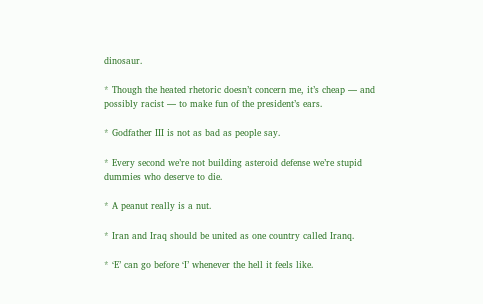dinosaur.

* Though the heated rhetoric doesn’t concern me, it’s cheap — and possibly racist — to make fun of the president’s ears.

* Godfather III is not as bad as people say.

* Every second we’re not building asteroid defense we’re stupid dummies who deserve to die.

* A peanut really is a nut.

* Iran and Iraq should be united as one country called Iranq.

* ‘E’ can go before ‘I’ whenever the hell it feels like.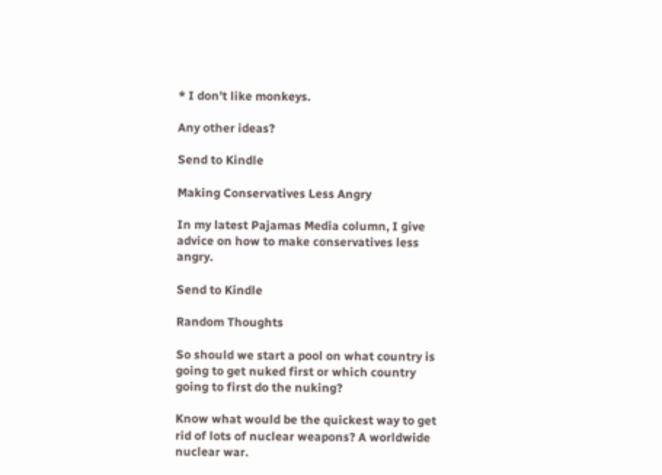* I don’t like monkeys.

Any other ideas?

Send to Kindle

Making Conservatives Less Angry

In my latest Pajamas Media column, I give advice on how to make conservatives less angry.

Send to Kindle

Random Thoughts

So should we start a pool on what country is going to get nuked first or which country going to first do the nuking?

Know what would be the quickest way to get rid of lots of nuclear weapons? A worldwide nuclear war.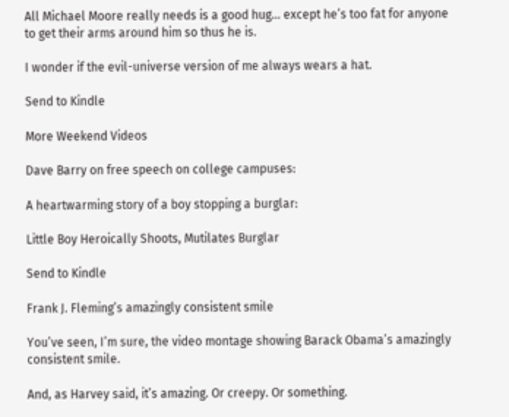All Michael Moore really needs is a good hug… except he’s too fat for anyone to get their arms around him so thus he is.

I wonder if the evil-universe version of me always wears a hat.

Send to Kindle

More Weekend Videos

Dave Barry on free speech on college campuses:

A heartwarming story of a boy stopping a burglar:

Little Boy Heroically Shoots, Mutilates Burglar

Send to Kindle

Frank J. Fleming’s amazingly consistent smile

You’ve seen, I’m sure, the video montage showing Barack Obama’s amazingly consistent smile.

And, as Harvey said, it’s amazing. Or creepy. Or something.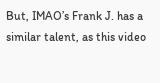But, IMAO’s Frank J. has a similar talent, as this video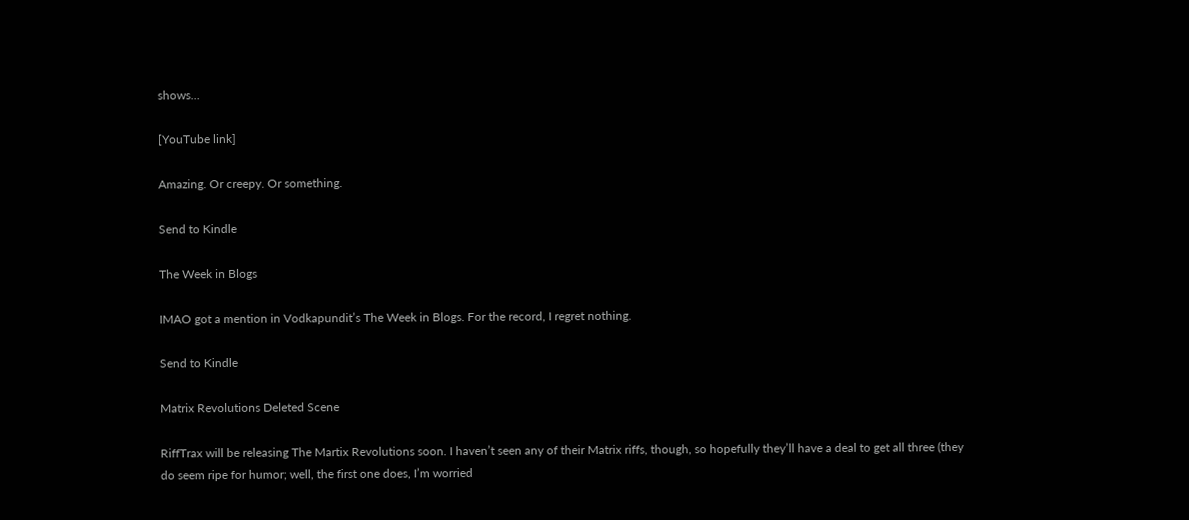shows…

[YouTube link]

Amazing. Or creepy. Or something.

Send to Kindle

The Week in Blogs

IMAO got a mention in Vodkapundit’s The Week in Blogs. For the record, I regret nothing.

Send to Kindle

Matrix Revolutions Deleted Scene

RiffTrax will be releasing The Martix Revolutions soon. I haven’t seen any of their Matrix riffs, though, so hopefully they’ll have a deal to get all three (they do seem ripe for humor; well, the first one does, I’m worried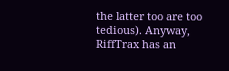the latter too are too tedious). Anyway, RiffTrax has an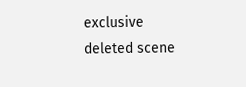exclusive deleted scene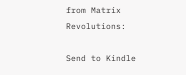from Matrix Revolutions:

Send to Kindle